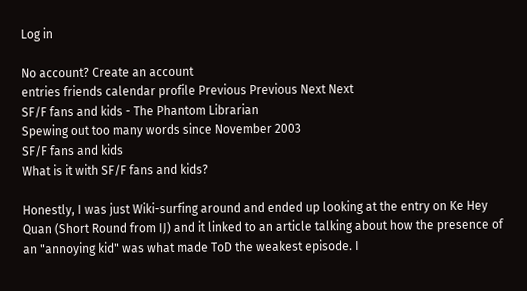Log in

No account? Create an account
entries friends calendar profile Previous Previous Next Next
SF/F fans and kids - The Phantom Librarian
Spewing out too many words since November 2003
SF/F fans and kids
What is it with SF/F fans and kids?

Honestly, I was just Wiki-surfing around and ended up looking at the entry on Ke Hey Quan (Short Round from IJ) and it linked to an article talking about how the presence of an "annoying kid" was what made ToD the weakest episode. I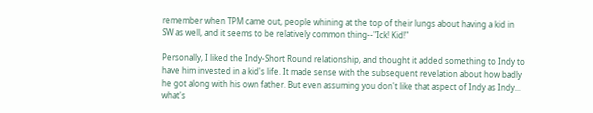remember when TPM came out, people whining at the top of their lungs about having a kid in SW as well, and it seems to be relatively common thing--"Ick! Kid!"

Personally, I liked the Indy-Short Round relationship, and thought it added something to Indy to have him invested in a kid's life. It made sense with the subsequent revelation about how badly he got along with his own father. But even assuming you don't like that aspect of Indy as Indy... what's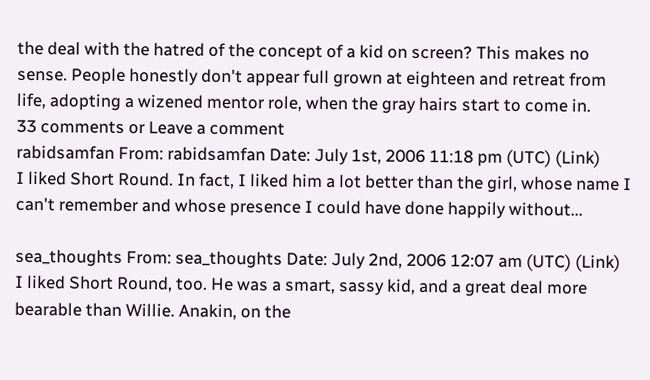the deal with the hatred of the concept of a kid on screen? This makes no sense. People honestly don't appear full grown at eighteen and retreat from life, adopting a wizened mentor role, when the gray hairs start to come in.
33 comments or Leave a comment
rabidsamfan From: rabidsamfan Date: July 1st, 2006 11:18 pm (UTC) (Link)
I liked Short Round. In fact, I liked him a lot better than the girl, whose name I can't remember and whose presence I could have done happily without...

sea_thoughts From: sea_thoughts Date: July 2nd, 2006 12:07 am (UTC) (Link)
I liked Short Round, too. He was a smart, sassy kid, and a great deal more bearable than Willie. Anakin, on the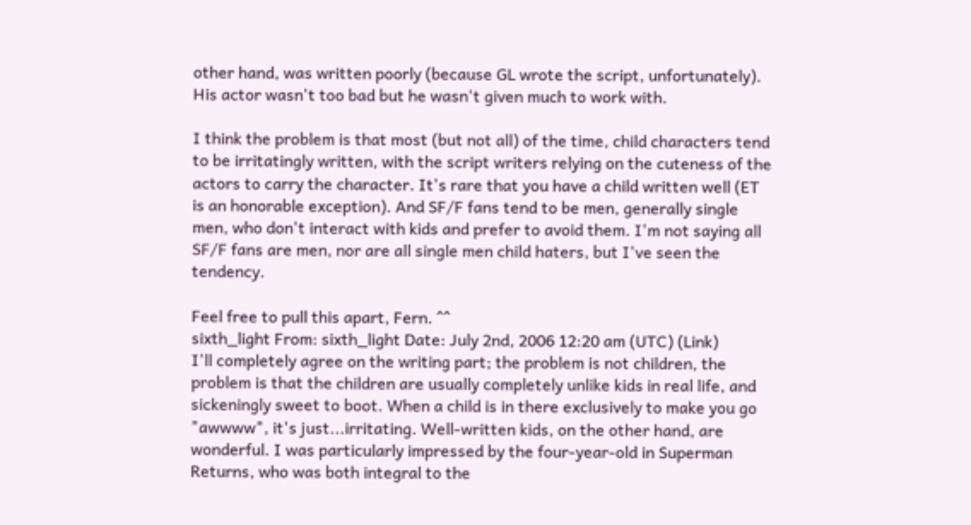other hand, was written poorly (because GL wrote the script, unfortunately). His actor wasn't too bad but he wasn't given much to work with.

I think the problem is that most (but not all) of the time, child characters tend to be irritatingly written, with the script writers relying on the cuteness of the actors to carry the character. It's rare that you have a child written well (ET is an honorable exception). And SF/F fans tend to be men, generally single men, who don't interact with kids and prefer to avoid them. I'm not saying all SF/F fans are men, nor are all single men child haters, but I've seen the tendency.

Feel free to pull this apart, Fern. ^^
sixth_light From: sixth_light Date: July 2nd, 2006 12:20 am (UTC) (Link)
I'll completely agree on the writing part; the problem is not children, the problem is that the children are usually completely unlike kids in real life, and sickeningly sweet to boot. When a child is in there exclusively to make you go "awwww", it's just...irritating. Well-written kids, on the other hand, are wonderful. I was particularly impressed by the four-year-old in Superman Returns, who was both integral to the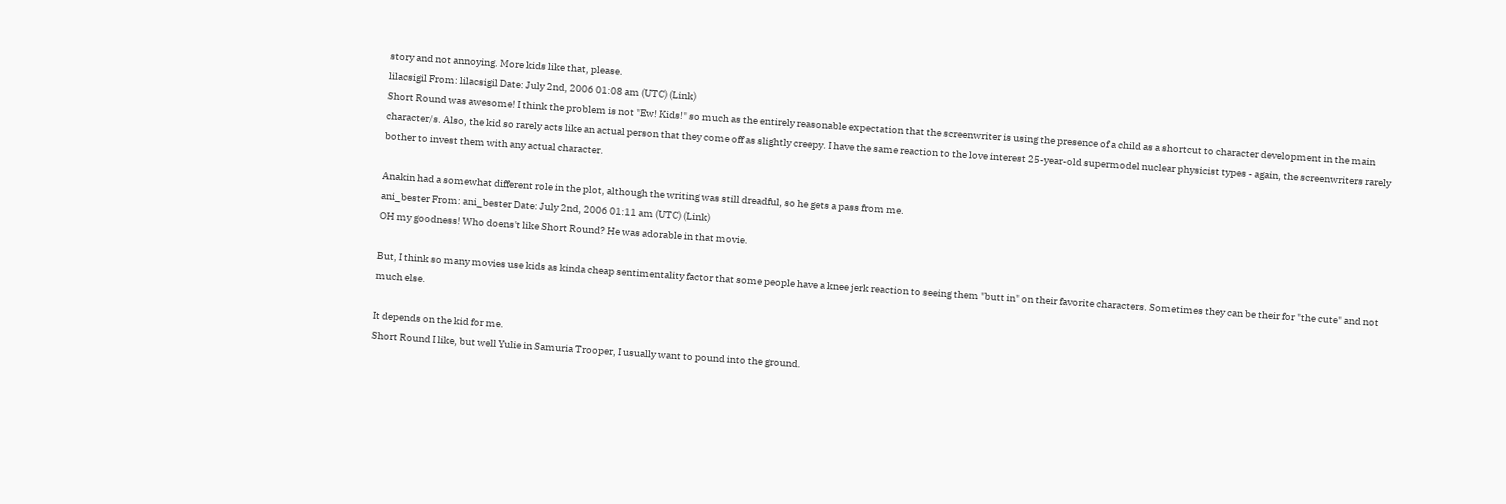story and not annoying. More kids like that, please.
lilacsigil From: lilacsigil Date: July 2nd, 2006 01:08 am (UTC) (Link)
Short Round was awesome! I think the problem is not "Ew! Kids!" so much as the entirely reasonable expectation that the screenwriter is using the presence of a child as a shortcut to character development in the main character/s. Also, the kid so rarely acts like an actual person that they come off as slightly creepy. I have the same reaction to the love interest 25-year-old supermodel nuclear physicist types - again, the screenwriters rarely bother to invest them with any actual character.

Anakin had a somewhat different role in the plot, although the writing was still dreadful, so he gets a pass from me.
ani_bester From: ani_bester Date: July 2nd, 2006 01:11 am (UTC) (Link)
OH my goodness! Who doens't like Short Round? He was adorable in that movie.

But, I think so many movies use kids as kinda cheap sentimentality factor that some people have a knee jerk reaction to seeing them "butt in" on their favorite characters. Sometimes they can be their for "the cute" and not much else.

It depends on the kid for me.
Short Round I like, but well Yulie in Samuria Trooper, I usually want to pound into the ground.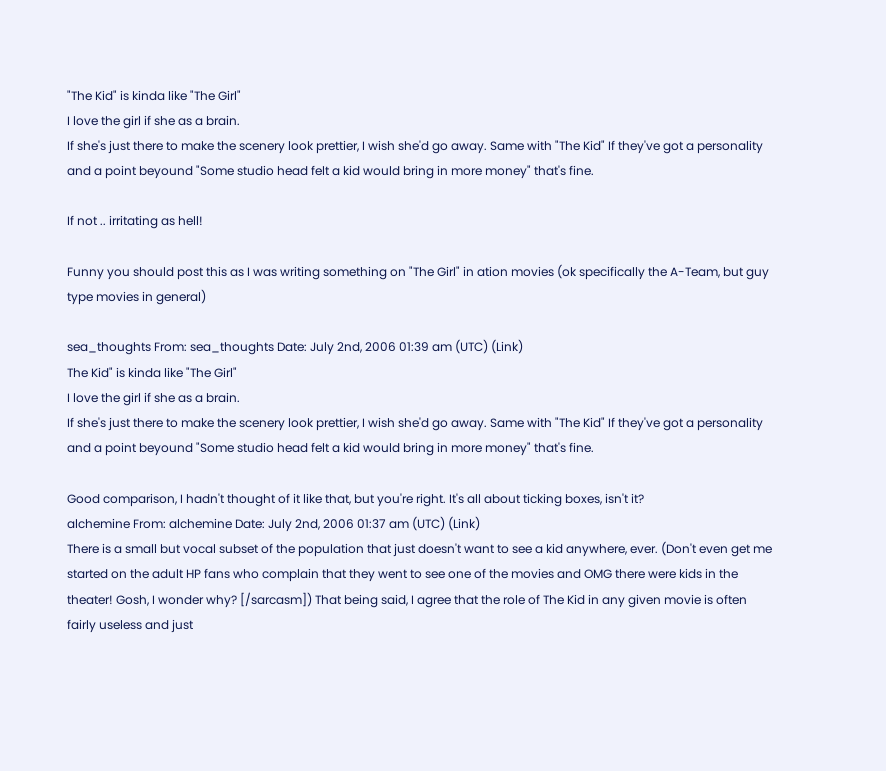"The Kid" is kinda like "The Girl"
I love the girl if she as a brain.
If she's just there to make the scenery look prettier, I wish she'd go away. Same with "The Kid" If they've got a personality and a point beyound "Some studio head felt a kid would bring in more money" that's fine.

If not .. irritating as hell!

Funny you should post this as I was writing something on "The Girl" in ation movies (ok specifically the A-Team, but guy type movies in general)

sea_thoughts From: sea_thoughts Date: July 2nd, 2006 01:39 am (UTC) (Link)
The Kid" is kinda like "The Girl"
I love the girl if she as a brain.
If she's just there to make the scenery look prettier, I wish she'd go away. Same with "The Kid" If they've got a personality and a point beyound "Some studio head felt a kid would bring in more money" that's fine.

Good comparison, I hadn't thought of it like that, but you're right. It's all about ticking boxes, isn't it?
alchemine From: alchemine Date: July 2nd, 2006 01:37 am (UTC) (Link)
There is a small but vocal subset of the population that just doesn't want to see a kid anywhere, ever. (Don't even get me started on the adult HP fans who complain that they went to see one of the movies and OMG there were kids in the theater! Gosh, I wonder why? [/sarcasm]) That being said, I agree that the role of The Kid in any given movie is often fairly useless and just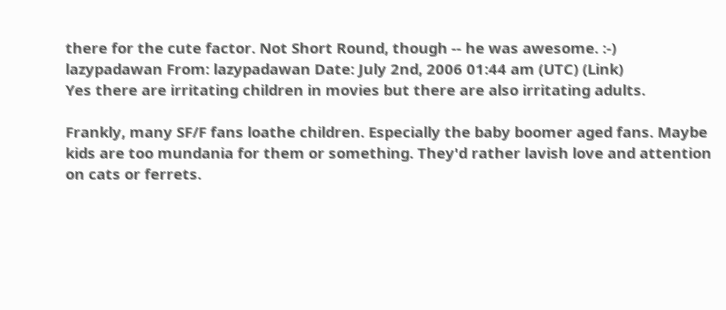there for the cute factor. Not Short Round, though -- he was awesome. :-)
lazypadawan From: lazypadawan Date: July 2nd, 2006 01:44 am (UTC) (Link)
Yes there are irritating children in movies but there are also irritating adults.

Frankly, many SF/F fans loathe children. Especially the baby boomer aged fans. Maybe kids are too mundania for them or something. They'd rather lavish love and attention on cats or ferrets.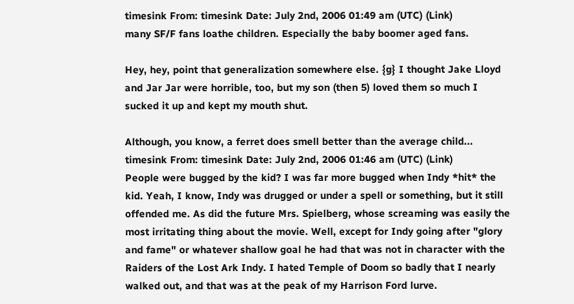timesink From: timesink Date: July 2nd, 2006 01:49 am (UTC) (Link)
many SF/F fans loathe children. Especially the baby boomer aged fans.

Hey, hey, point that generalization somewhere else. {g} I thought Jake Lloyd and Jar Jar were horrible, too, but my son (then 5) loved them so much I sucked it up and kept my mouth shut.

Although, you know, a ferret does smell better than the average child...
timesink From: timesink Date: July 2nd, 2006 01:46 am (UTC) (Link)
People were bugged by the kid? I was far more bugged when Indy *hit* the kid. Yeah, I know, Indy was drugged or under a spell or something, but it still offended me. As did the future Mrs. Spielberg, whose screaming was easily the most irritating thing about the movie. Well, except for Indy going after "glory and fame" or whatever shallow goal he had that was not in character with the Raiders of the Lost Ark Indy. I hated Temple of Doom so badly that I nearly walked out, and that was at the peak of my Harrison Ford lurve.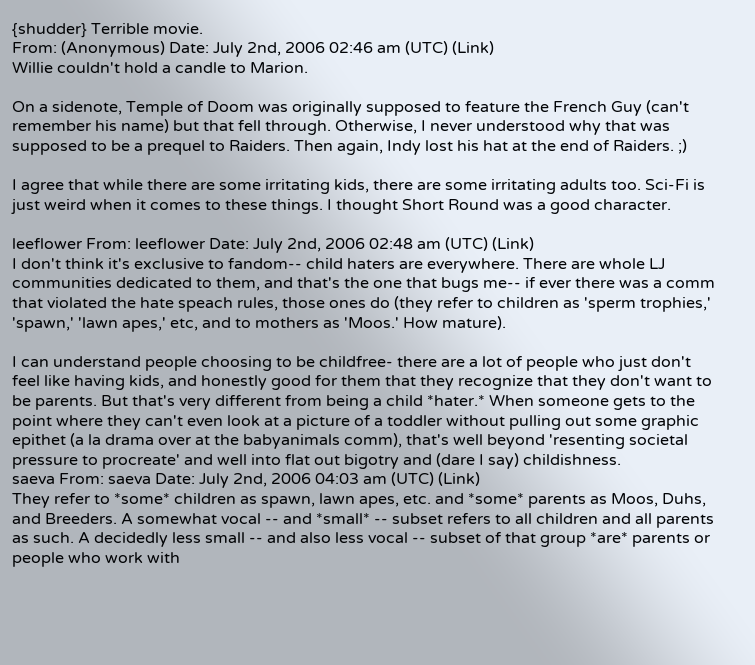{shudder} Terrible movie.
From: (Anonymous) Date: July 2nd, 2006 02:46 am (UTC) (Link)
Willie couldn't hold a candle to Marion.

On a sidenote, Temple of Doom was originally supposed to feature the French Guy (can't remember his name) but that fell through. Otherwise, I never understood why that was supposed to be a prequel to Raiders. Then again, Indy lost his hat at the end of Raiders. ;)

I agree that while there are some irritating kids, there are some irritating adults too. Sci-Fi is just weird when it comes to these things. I thought Short Round was a good character.

leeflower From: leeflower Date: July 2nd, 2006 02:48 am (UTC) (Link)
I don't think it's exclusive to fandom-- child haters are everywhere. There are whole LJ communities dedicated to them, and that's the one that bugs me-- if ever there was a comm that violated the hate speach rules, those ones do (they refer to children as 'sperm trophies,' 'spawn,' 'lawn apes,' etc, and to mothers as 'Moos.' How mature).

I can understand people choosing to be childfree- there are a lot of people who just don't feel like having kids, and honestly good for them that they recognize that they don't want to be parents. But that's very different from being a child *hater.* When someone gets to the point where they can't even look at a picture of a toddler without pulling out some graphic epithet (a la drama over at the babyanimals comm), that's well beyond 'resenting societal pressure to procreate' and well into flat out bigotry and (dare I say) childishness.
saeva From: saeva Date: July 2nd, 2006 04:03 am (UTC) (Link)
They refer to *some* children as spawn, lawn apes, etc. and *some* parents as Moos, Duhs, and Breeders. A somewhat vocal -- and *small* -- subset refers to all children and all parents as such. A decidedly less small -- and also less vocal -- subset of that group *are* parents or people who work with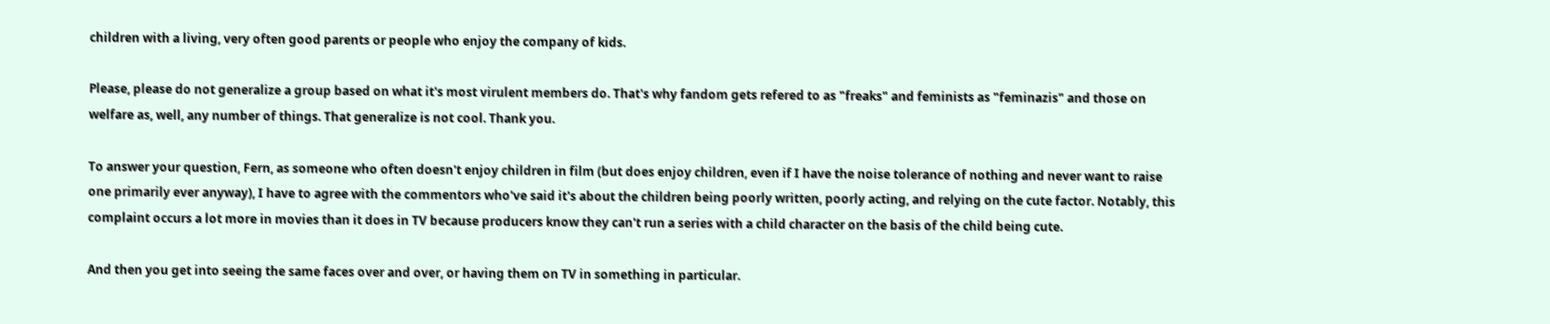children with a living, very often good parents or people who enjoy the company of kids.

Please, please do not generalize a group based on what it's most virulent members do. That's why fandom gets refered to as "freaks" and feminists as "feminazis" and those on welfare as, well, any number of things. That generalize is not cool. Thank you.

To answer your question, Fern, as someone who often doesn't enjoy children in film (but does enjoy children, even if I have the noise tolerance of nothing and never want to raise one primarily ever anyway), I have to agree with the commentors who've said it's about the children being poorly written, poorly acting, and relying on the cute factor. Notably, this complaint occurs a lot more in movies than it does in TV because producers know they can't run a series with a child character on the basis of the child being cute.

And then you get into seeing the same faces over and over, or having them on TV in something in particular.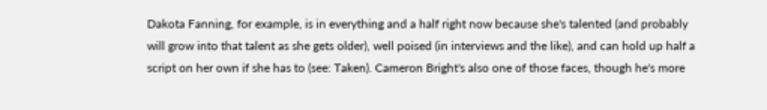Dakota Fanning, for example, is in everything and a half right now because she's talented (and probably will grow into that talent as she gets older), well poised (in interviews and the like), and can hold up half a script on her own if she has to (see: Taken). Cameron Bright's also one of those faces, though he's more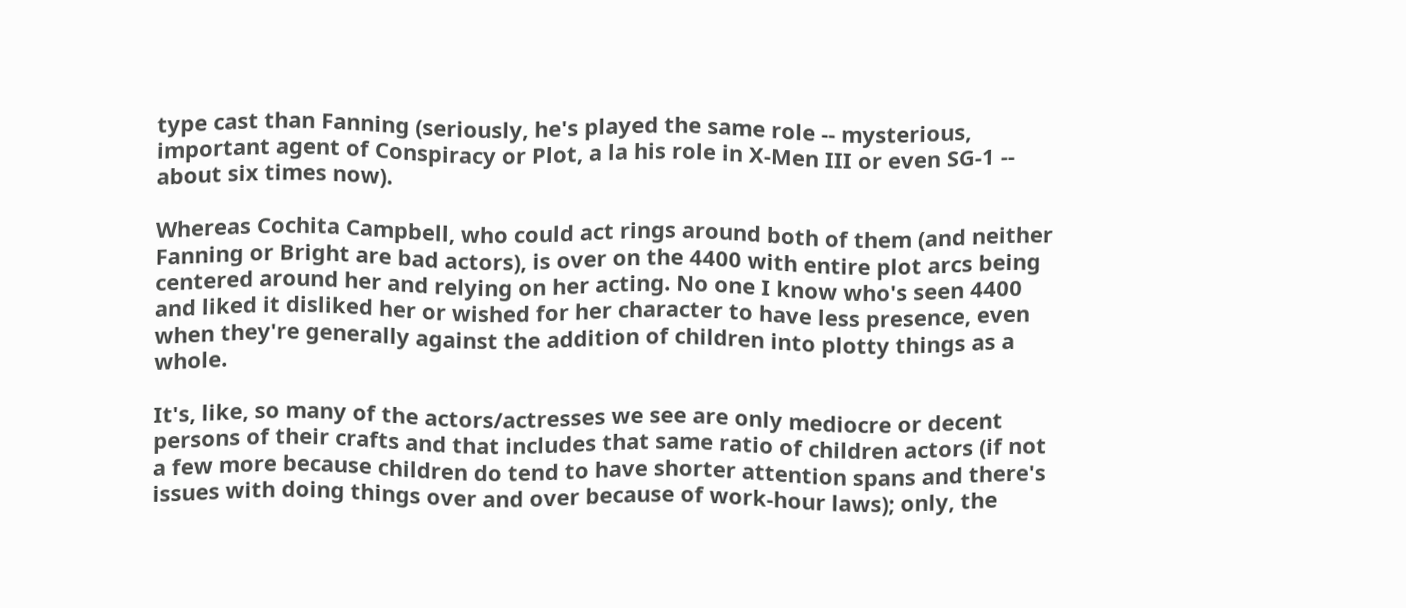type cast than Fanning (seriously, he's played the same role -- mysterious, important agent of Conspiracy or Plot, a la his role in X-Men III or even SG-1 -- about six times now).

Whereas Cochita Campbell, who could act rings around both of them (and neither Fanning or Bright are bad actors), is over on the 4400 with entire plot arcs being centered around her and relying on her acting. No one I know who's seen 4400 and liked it disliked her or wished for her character to have less presence, even when they're generally against the addition of children into plotty things as a whole.

It's, like, so many of the actors/actresses we see are only mediocre or decent persons of their crafts and that includes that same ratio of children actors (if not a few more because children do tend to have shorter attention spans and there's issues with doing things over and over because of work-hour laws); only, the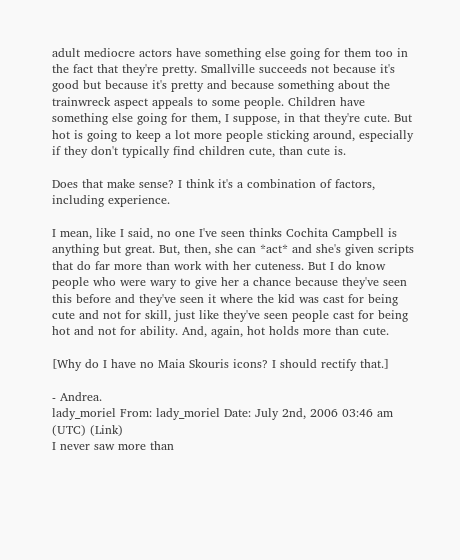adult mediocre actors have something else going for them too in the fact that they're pretty. Smallville succeeds not because it's good but because it's pretty and because something about the trainwreck aspect appeals to some people. Children have something else going for them, I suppose, in that they're cute. But hot is going to keep a lot more people sticking around, especially if they don't typically find children cute, than cute is.

Does that make sense? I think it's a combination of factors, including experience.

I mean, like I said, no one I've seen thinks Cochita Campbell is anything but great. But, then, she can *act* and she's given scripts that do far more than work with her cuteness. But I do know people who were wary to give her a chance because they've seen this before and they've seen it where the kid was cast for being cute and not for skill, just like they've seen people cast for being hot and not for ability. And, again, hot holds more than cute.

[Why do I have no Maia Skouris icons? I should rectify that.]

- Andrea.
lady_moriel From: lady_moriel Date: July 2nd, 2006 03:46 am (UTC) (Link)
I never saw more than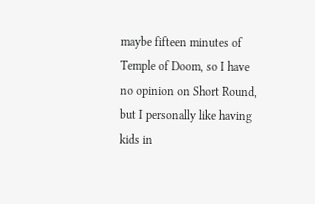maybe fifteen minutes of Temple of Doom, so I have no opinion on Short Round, but I personally like having kids in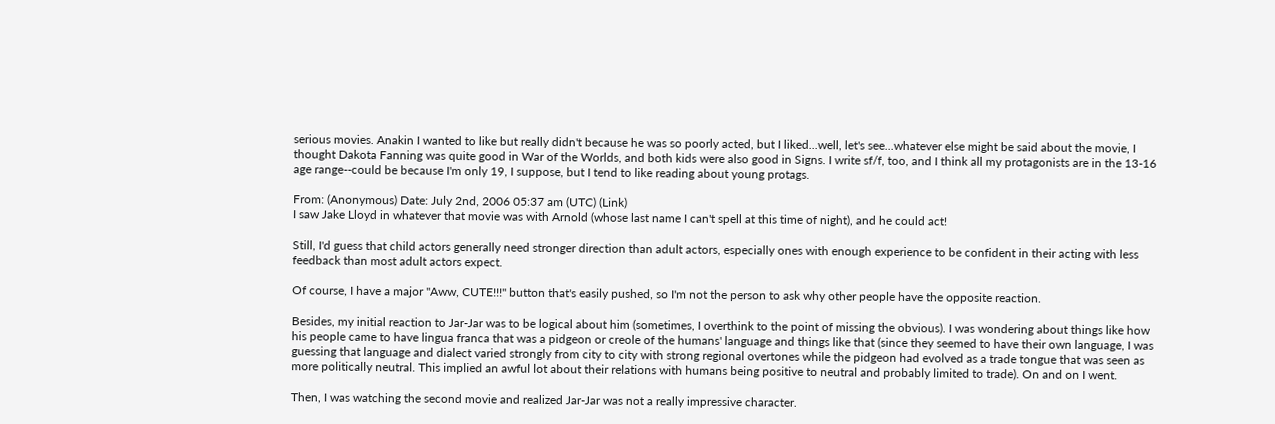serious movies. Anakin I wanted to like but really didn't because he was so poorly acted, but I liked...well, let's see...whatever else might be said about the movie, I thought Dakota Fanning was quite good in War of the Worlds, and both kids were also good in Signs. I write sf/f, too, and I think all my protagonists are in the 13-16 age range--could be because I'm only 19, I suppose, but I tend to like reading about young protags.

From: (Anonymous) Date: July 2nd, 2006 05:37 am (UTC) (Link)
I saw Jake Lloyd in whatever that movie was with Arnold (whose last name I can't spell at this time of night), and he could act!

Still, I'd guess that child actors generally need stronger direction than adult actors, especially ones with enough experience to be confident in their acting with less feedback than most adult actors expect.

Of course, I have a major "Aww, CUTE!!!" button that's easily pushed, so I'm not the person to ask why other people have the opposite reaction.

Besides, my initial reaction to Jar-Jar was to be logical about him (sometimes, I overthink to the point of missing the obvious). I was wondering about things like how his people came to have lingua franca that was a pidgeon or creole of the humans' language and things like that (since they seemed to have their own language, I was guessing that language and dialect varied strongly from city to city with strong regional overtones while the pidgeon had evolved as a trade tongue that was seen as more politically neutral. This implied an awful lot about their relations with humans being positive to neutral and probably limited to trade). On and on I went.

Then, I was watching the second movie and realized Jar-Jar was not a really impressive character.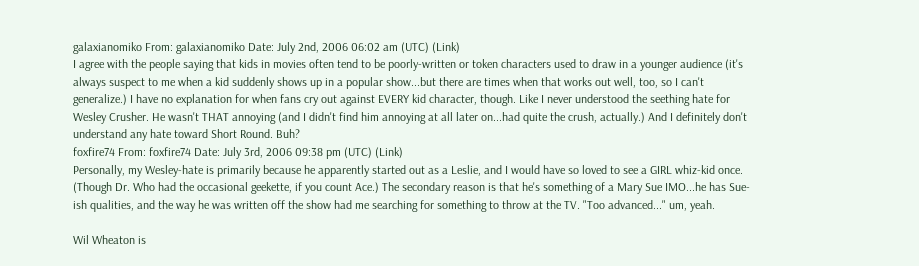galaxianomiko From: galaxianomiko Date: July 2nd, 2006 06:02 am (UTC) (Link)
I agree with the people saying that kids in movies often tend to be poorly-written or token characters used to draw in a younger audience (it's always suspect to me when a kid suddenly shows up in a popular show...but there are times when that works out well, too, so I can't generalize.) I have no explanation for when fans cry out against EVERY kid character, though. Like I never understood the seething hate for Wesley Crusher. He wasn't THAT annoying (and I didn't find him annoying at all later on...had quite the crush, actually.) And I definitely don't understand any hate toward Short Round. Buh?
foxfire74 From: foxfire74 Date: July 3rd, 2006 09:38 pm (UTC) (Link)
Personally, my Wesley-hate is primarily because he apparently started out as a Leslie, and I would have so loved to see a GIRL whiz-kid once. (Though Dr. Who had the occasional geekette, if you count Ace.) The secondary reason is that he's something of a Mary Sue IMO...he has Sue-ish qualities, and the way he was written off the show had me searching for something to throw at the TV. "Too advanced..." um, yeah.

Wil Wheaton is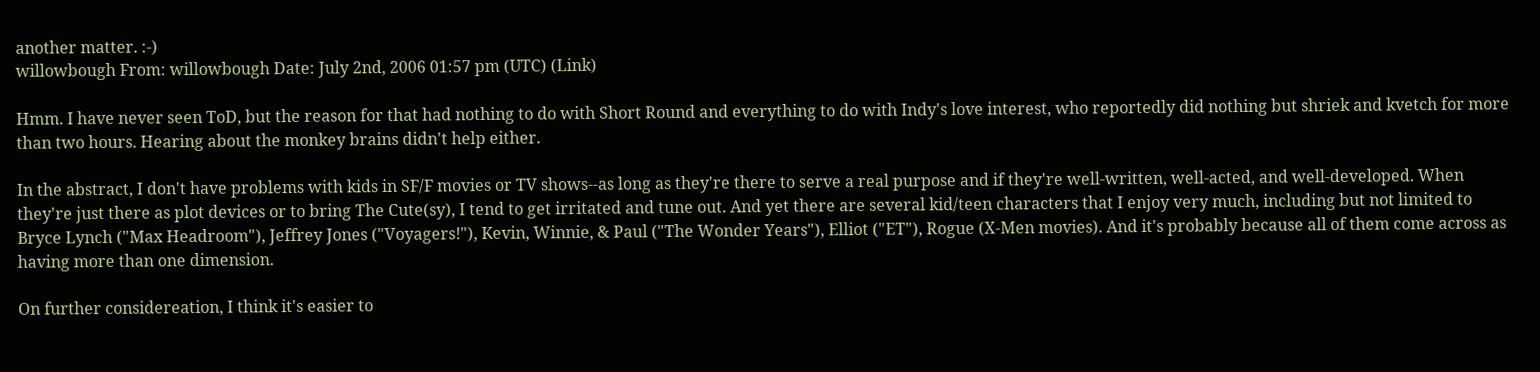another matter. :-)
willowbough From: willowbough Date: July 2nd, 2006 01:57 pm (UTC) (Link)

Hmm. I have never seen ToD, but the reason for that had nothing to do with Short Round and everything to do with Indy's love interest, who reportedly did nothing but shriek and kvetch for more than two hours. Hearing about the monkey brains didn't help either.

In the abstract, I don't have problems with kids in SF/F movies or TV shows--as long as they're there to serve a real purpose and if they're well-written, well-acted, and well-developed. When they're just there as plot devices or to bring The Cute(sy), I tend to get irritated and tune out. And yet there are several kid/teen characters that I enjoy very much, including but not limited to Bryce Lynch ("Max Headroom"), Jeffrey Jones ("Voyagers!"), Kevin, Winnie, & Paul ("The Wonder Years"), Elliot ("ET"), Rogue (X-Men movies). And it's probably because all of them come across as having more than one dimension.

On further considereation, I think it's easier to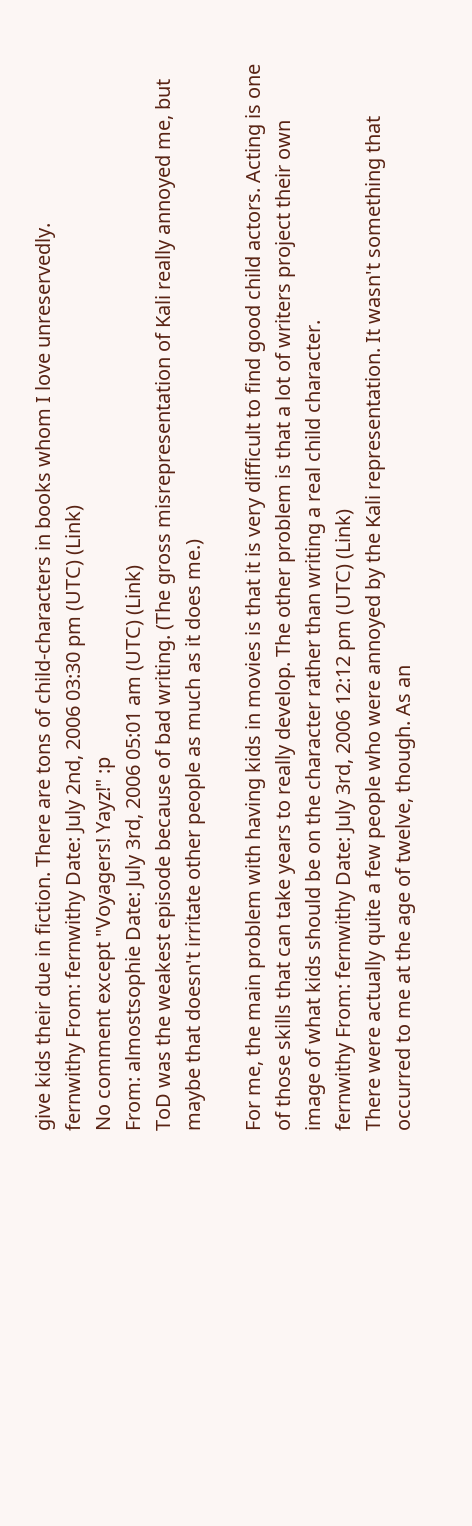give kids their due in fiction. There are tons of child-characters in books whom I love unreservedly.
fernwithy From: fernwithy Date: July 2nd, 2006 03:30 pm (UTC) (Link)
No comment except "Voyagers! Yayz!" :p
From: almostsophie Date: July 3rd, 2006 05:01 am (UTC) (Link)
ToD was the weakest episode because of bad writing. (The gross misrepresentation of Kali really annoyed me, but maybe that doesn't irritate other people as much as it does me.)

For me, the main problem with having kids in movies is that it is very difficult to find good child actors. Acting is one of those skills that can take years to really develop. The other problem is that a lot of writers project their own image of what kids should be on the character rather than writing a real child character.
fernwithy From: fernwithy Date: July 3rd, 2006 12:12 pm (UTC) (Link)
There were actually quite a few people who were annoyed by the Kali representation. It wasn't something that occurred to me at the age of twelve, though. As an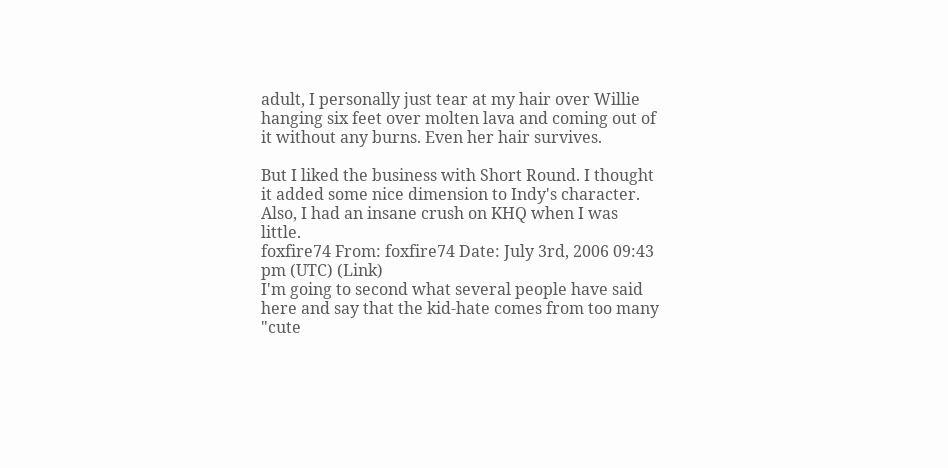adult, I personally just tear at my hair over Willie hanging six feet over molten lava and coming out of it without any burns. Even her hair survives.

But I liked the business with Short Round. I thought it added some nice dimension to Indy's character. Also, I had an insane crush on KHQ when I was little.
foxfire74 From: foxfire74 Date: July 3rd, 2006 09:43 pm (UTC) (Link)
I'm going to second what several people have said here and say that the kid-hate comes from too many "cute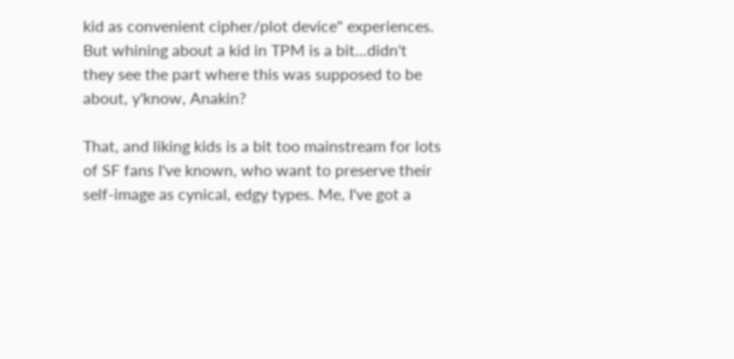kid as convenient cipher/plot device" experiences. But whining about a kid in TPM is a bit...didn't they see the part where this was supposed to be about, y'know, Anakin?

That, and liking kids is a bit too mainstream for lots of SF fans I've known, who want to preserve their self-image as cynical, edgy types. Me, I've got a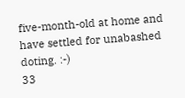five-month-old at home and have settled for unabashed doting. :-)
33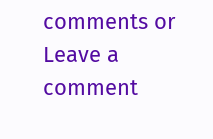comments or Leave a comment